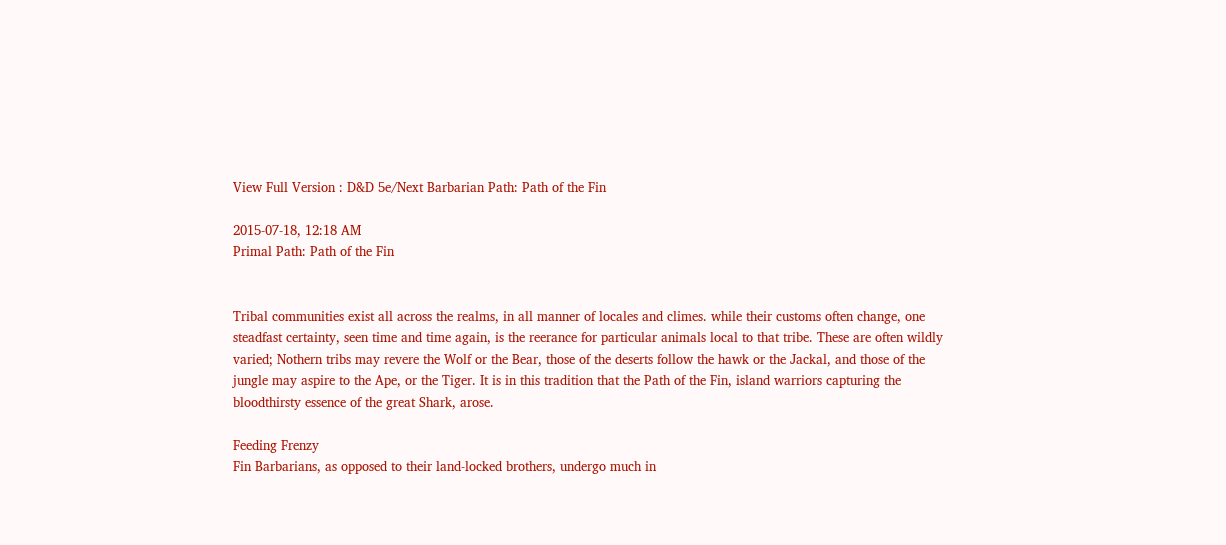View Full Version : D&D 5e/Next Barbarian Path: Path of the Fin

2015-07-18, 12:18 AM
Primal Path: Path of the Fin


Tribal communities exist all across the realms, in all manner of locales and climes. while their customs often change, one steadfast certainty, seen time and time again, is the reerance for particular animals local to that tribe. These are often wildly varied; Nothern tribs may revere the Wolf or the Bear, those of the deserts follow the hawk or the Jackal, and those of the jungle may aspire to the Ape, or the Tiger. It is in this tradition that the Path of the Fin, island warriors capturing the bloodthirsty essence of the great Shark, arose.

Feeding Frenzy
Fin Barbarians, as opposed to their land-locked brothers, undergo much in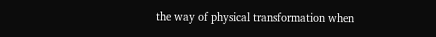the way of physical transformation when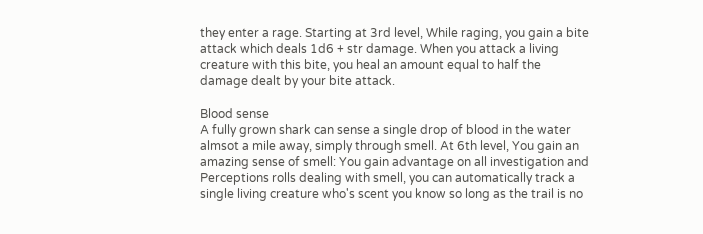they enter a rage. Starting at 3rd level, While raging, you gain a bite attack which deals 1d6 + str damage. When you attack a living creature with this bite, you heal an amount equal to half the damage dealt by your bite attack.

Blood sense
A fully grown shark can sense a single drop of blood in the water almsot a mile away, simply through smell. At 6th level, You gain an amazing sense of smell: You gain advantage on all investigation and Perceptions rolls dealing with smell, you can automatically track a single living creature who's scent you know so long as the trail is no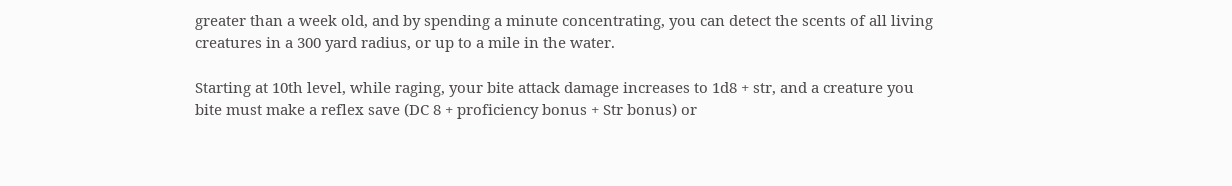greater than a week old, and by spending a minute concentrating, you can detect the scents of all living creatures in a 300 yard radius, or up to a mile in the water.

Starting at 10th level, while raging, your bite attack damage increases to 1d8 + str, and a creature you bite must make a reflex save (DC 8 + proficiency bonus + Str bonus) or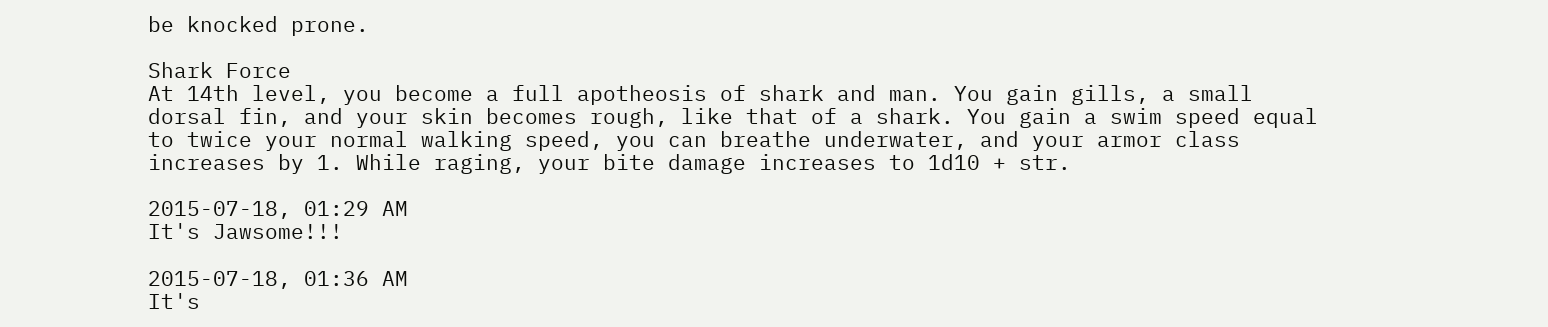be knocked prone.

Shark Force
At 14th level, you become a full apotheosis of shark and man. You gain gills, a small dorsal fin, and your skin becomes rough, like that of a shark. You gain a swim speed equal to twice your normal walking speed, you can breathe underwater, and your armor class increases by 1. While raging, your bite damage increases to 1d10 + str.

2015-07-18, 01:29 AM
It's Jawsome!!!

2015-07-18, 01:36 AM
It's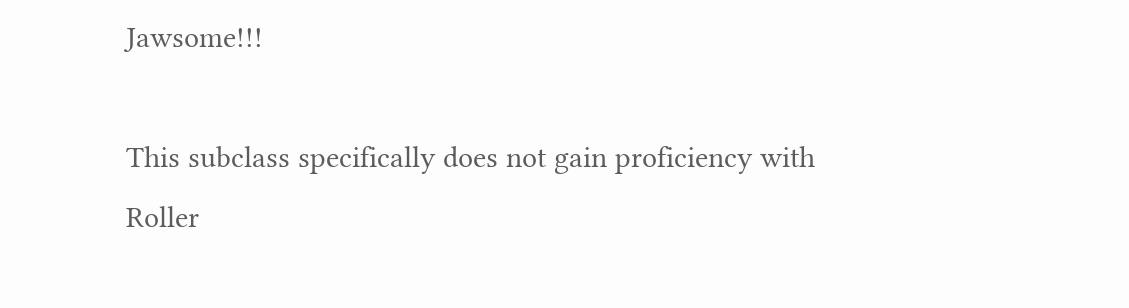Jawsome!!!

This subclass specifically does not gain proficiency with Roller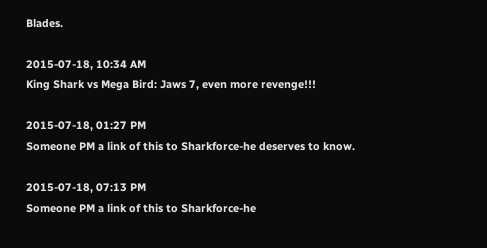Blades.

2015-07-18, 10:34 AM
King Shark vs Mega Bird: Jaws 7, even more revenge!!!

2015-07-18, 01:27 PM
Someone PM a link of this to Sharkforce-he deserves to know.

2015-07-18, 07:13 PM
Someone PM a link of this to Sharkforce-he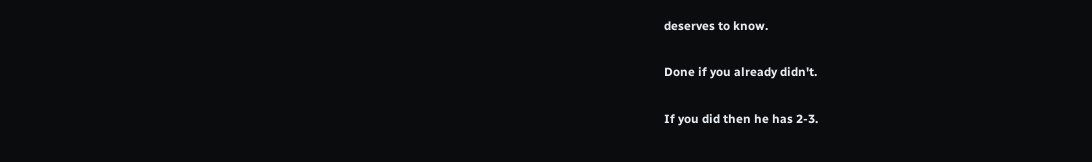deserves to know.

Done if you already didn't.

If you did then he has 2-3.